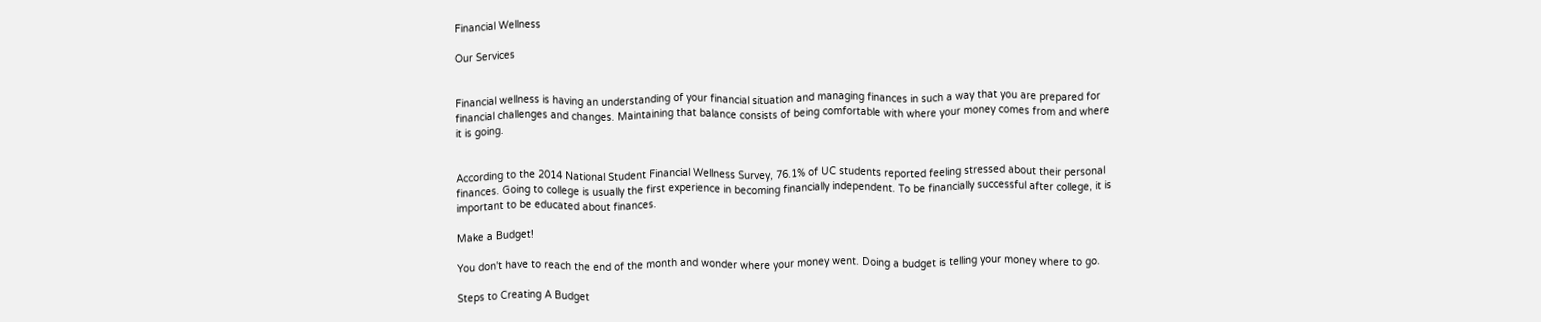Financial Wellness

Our Services


Financial wellness is having an understanding of your financial situation and managing finances in such a way that you are prepared for financial challenges and changes. Maintaining that balance consists of being comfortable with where your money comes from and where it is going.


According to the 2014 National Student Financial Wellness Survey, 76.1% of UC students reported feeling stressed about their personal finances. Going to college is usually the first experience in becoming financially independent. To be financially successful after college, it is important to be educated about finances.

Make a Budget!

You don't have to reach the end of the month and wonder where your money went. Doing a budget is telling your money where to go.

Steps to Creating A Budget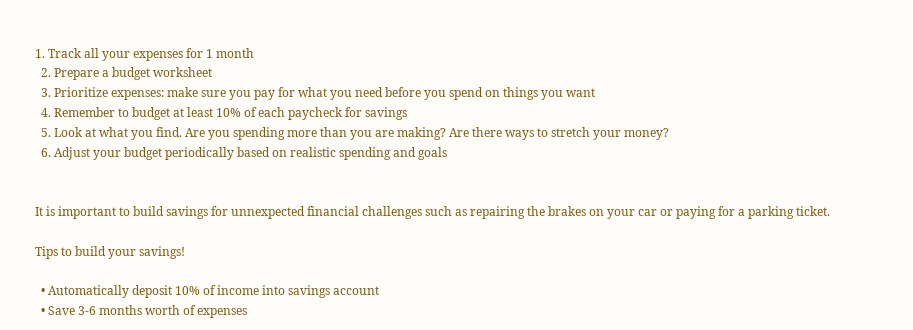1. Track all your expenses for 1 month
  2. Prepare a budget worksheet
  3. Prioritize expenses: make sure you pay for what you need before you spend on things you want
  4. Remember to budget at least 10% of each paycheck for savings
  5. Look at what you find. Are you spending more than you are making? Are there ways to stretch your money?
  6. Adjust your budget periodically based on realistic spending and goals


It is important to build savings for unnexpected financial challenges such as repairing the brakes on your car or paying for a parking ticket.

Tips to build your savings!

  • Automatically deposit 10% of income into savings account
  • Save 3-6 months worth of expenses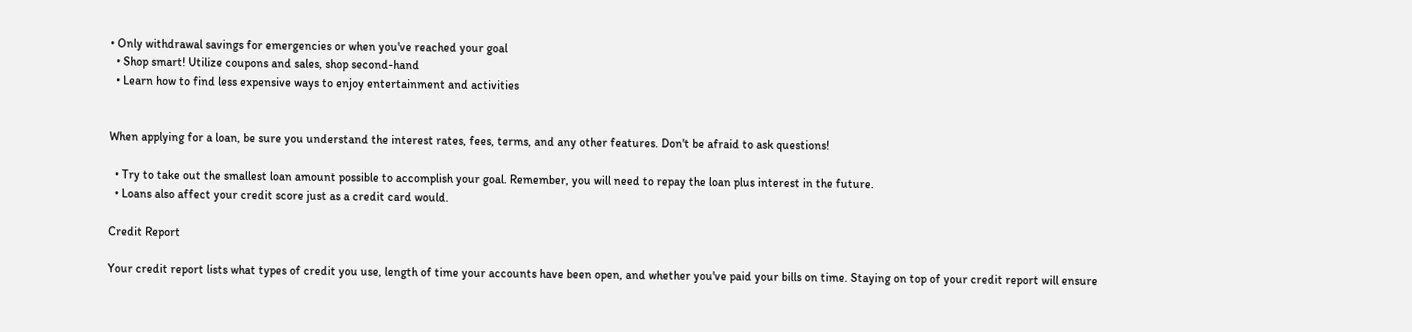• Only withdrawal savings for emergencies or when you've reached your goal
  • Shop smart! Utilize coupons and sales, shop second-hand
  • Learn how to find less expensive ways to enjoy entertainment and activities


When applying for a loan, be sure you understand the interest rates, fees, terms, and any other features. Don't be afraid to ask questions!

  • Try to take out the smallest loan amount possible to accomplish your goal. Remember, you will need to repay the loan plus interest in the future.
  • Loans also affect your credit score just as a credit card would.

Credit Report

Your credit report lists what types of credit you use, length of time your accounts have been open, and whether you've paid your bills on time. Staying on top of your credit report will ensure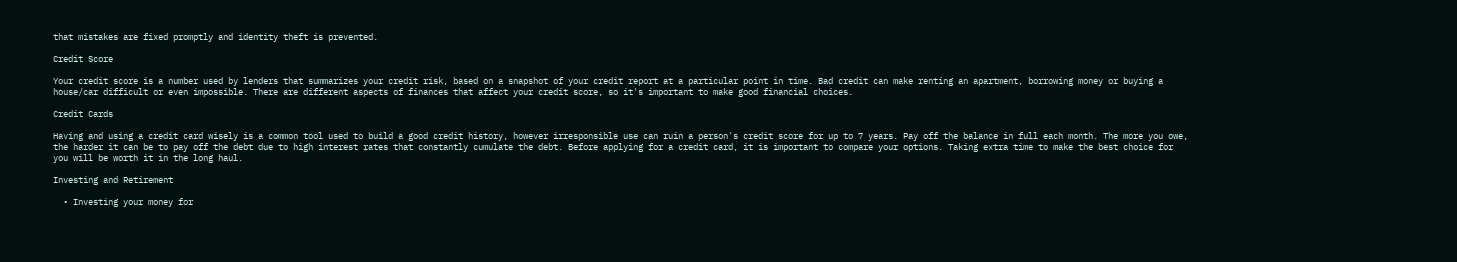that mistakes are fixed promptly and identity theft is prevented.

Credit Score

Your credit score is a number used by lenders that summarizes your credit risk, based on a snapshot of your credit report at a particular point in time. Bad credit can make renting an apartment, borrowing money or buying a house/car difficult or even impossible. There are different aspects of finances that affect your credit score, so it's important to make good financial choices.

Credit Cards

Having and using a credit card wisely is a common tool used to build a good credit history, however irresponsible use can ruin a person's credit score for up to 7 years. Pay off the balance in full each month. The more you owe, the harder it can be to pay off the debt due to high interest rates that constantly cumulate the debt. Before applying for a credit card, it is important to compare your options. Taking extra time to make the best choice for you will be worth it in the long haul.

Investing and Retirement

  • Investing your money for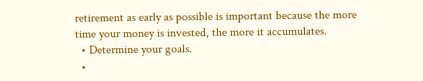retirement as early as possible is important because the more time your money is invested, the more it accumulates.
  • Determine your goals.
  •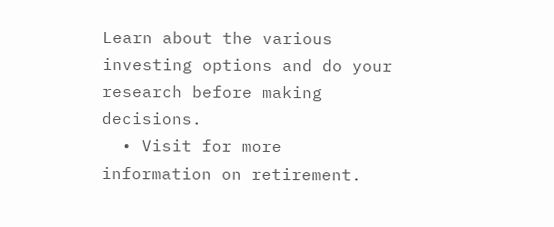Learn about the various investing options and do your research before making decisions.
  • Visit for more information on retirement.